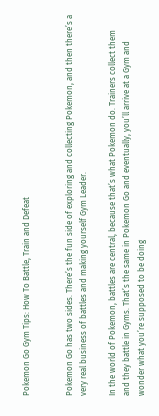Pokemon Go Gym Tips: How To Battle, Train and Defeat


Pokemon Go has two sides. There’s the fun side of exploring and collecting Pokemon, and then there’s a very real business of battles and making yourself Gym Leader.

In the world of Pokemon, battles are central, because that’s what Pokemon do. Trainers collect them and they battle in Gyms. That’s the same in Pokemon Go and eventually, you’ll arrive at a Gym and wonder what you’re supposed to be doing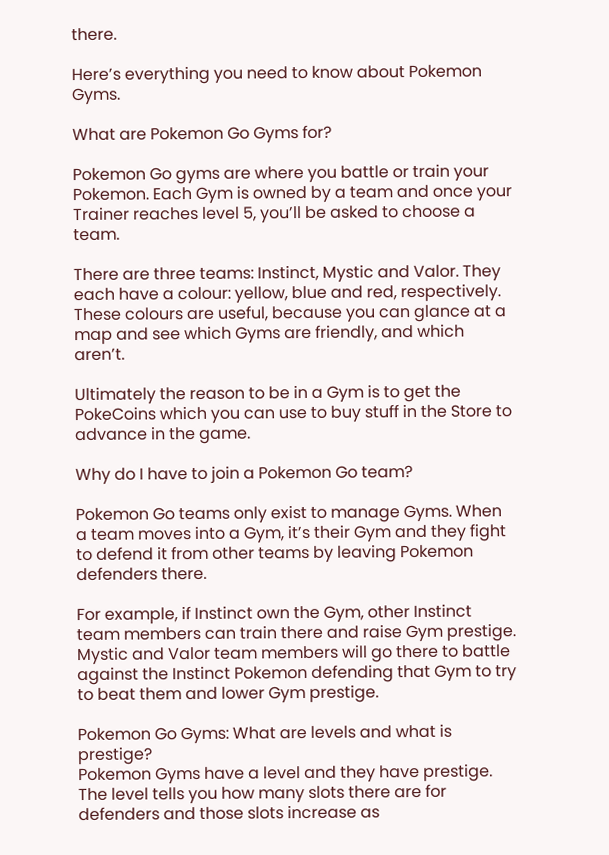there.

Here’s everything you need to know about Pokemon Gyms.

What are Pokemon Go Gyms for?

Pokemon Go gyms are where you battle or train your Pokemon. Each Gym is owned by a team and once your Trainer reaches level 5, you’ll be asked to choose a team.

There are three teams: Instinct, Mystic and Valor. They each have a colour: yellow, blue and red, respectively. These colours are useful, because you can glance at a map and see which Gyms are friendly, and which aren’t.

Ultimately the reason to be in a Gym is to get the PokeCoins which you can use to buy stuff in the Store to advance in the game.

Why do I have to join a Pokemon Go team?

Pokemon Go teams only exist to manage Gyms. When a team moves into a Gym, it’s their Gym and they fight to defend it from other teams by leaving Pokemon defenders there.

For example, if Instinct own the Gym, other Instinct team members can train there and raise Gym prestige. Mystic and Valor team members will go there to battle against the Instinct Pokemon defending that Gym to try to beat them and lower Gym prestige.

Pokemon Go Gyms: What are levels and what is prestige?
Pokemon Gyms have a level and they have prestige. The level tells you how many slots there are for defenders and those slots increase as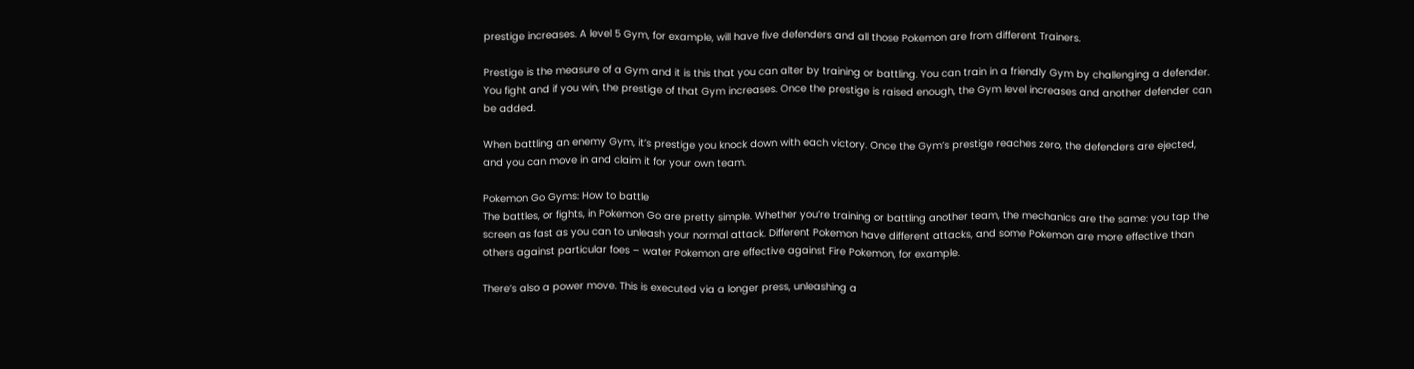prestige increases. A level 5 Gym, for example, will have five defenders and all those Pokemon are from different Trainers.

Prestige is the measure of a Gym and it is this that you can alter by training or battling. You can train in a friendly Gym by challenging a defender. You fight and if you win, the prestige of that Gym increases. Once the prestige is raised enough, the Gym level increases and another defender can be added.

When battling an enemy Gym, it’s prestige you knock down with each victory. Once the Gym’s prestige reaches zero, the defenders are ejected, and you can move in and claim it for your own team.

Pokemon Go Gyms: How to battle
The battles, or fights, in Pokemon Go are pretty simple. Whether you’re training or battling another team, the mechanics are the same: you tap the screen as fast as you can to unleash your normal attack. Different Pokemon have different attacks, and some Pokemon are more effective than others against particular foes – water Pokemon are effective against Fire Pokemon, for example.

There’s also a power move. This is executed via a longer press, unleashing a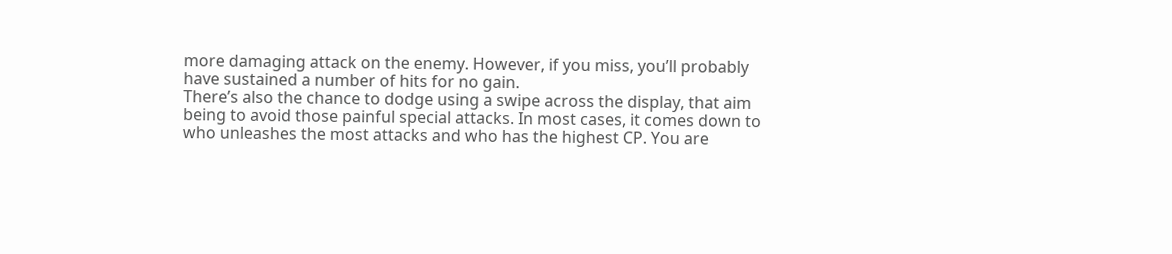more damaging attack on the enemy. However, if you miss, you’ll probably have sustained a number of hits for no gain.
There’s also the chance to dodge using a swipe across the display, that aim being to avoid those painful special attacks. In most cases, it comes down to who unleashes the most attacks and who has the highest CP. You are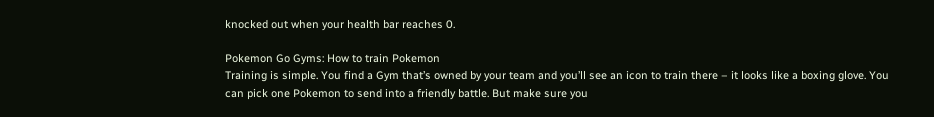knocked out when your health bar reaches 0.

Pokemon Go Gyms: How to train Pokemon
Training is simple. You find a Gym that’s owned by your team and you’ll see an icon to train there – it looks like a boxing glove. You can pick one Pokemon to send into a friendly battle. But make sure you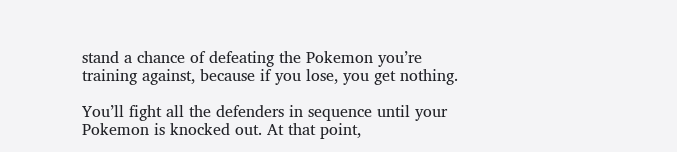stand a chance of defeating the Pokemon you’re training against, because if you lose, you get nothing.

You’ll fight all the defenders in sequence until your Pokemon is knocked out. At that point,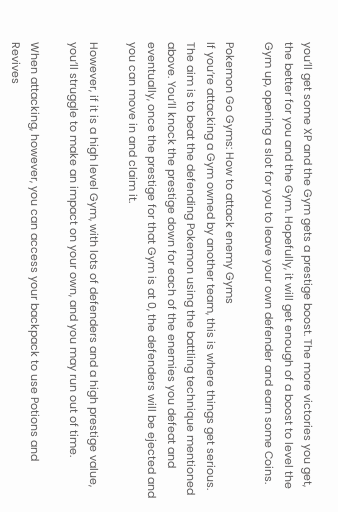you’ll get some XP and the Gym gets a prestige boost. The more victories you get, the better for you and the Gym. Hopefully, it will get enough of a boost to level the Gym up, opening a slot for you to leave your own defender and earn some Coins.

Pokemon Go Gyms: How to attack enemy Gyms
If you’re attacking a Gym owned by another team, this is where things get serious. The aim is to beat the defending Pokemon using the battling technique mentioned above. You’ll knock the prestige down for each of the enemies you defeat and eventually, once the prestige for that Gym is at 0, the defenders will be ejected and you can move in and claim it.

However, if it is a high level Gym, with lots of defenders and a high prestige value, you’ll struggle to make an impact on your own, and you may run out of time.

When attacking, however, you can access your backpack to use Potions and Revives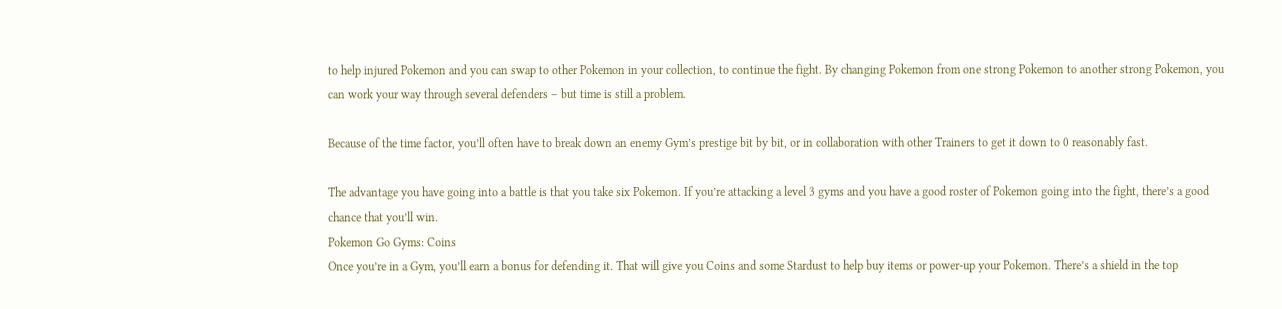to help injured Pokemon and you can swap to other Pokemon in your collection, to continue the fight. By changing Pokemon from one strong Pokemon to another strong Pokemon, you can work your way through several defenders – but time is still a problem.

Because of the time factor, you’ll often have to break down an enemy Gym’s prestige bit by bit, or in collaboration with other Trainers to get it down to 0 reasonably fast.

The advantage you have going into a battle is that you take six Pokemon. If you’re attacking a level 3 gyms and you have a good roster of Pokemon going into the fight, there’s a good chance that you’ll win.
Pokemon Go Gyms: Coins
Once you’re in a Gym, you’ll earn a bonus for defending it. That will give you Coins and some Stardust to help buy items or power-up your Pokemon. There’s a shield in the top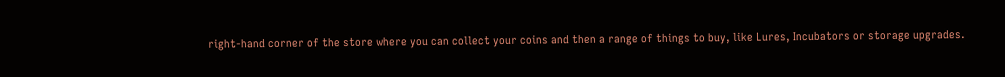right-hand corner of the store where you can collect your coins and then a range of things to buy, like Lures, Incubators or storage upgrades.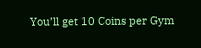You’ll get 10 Coins per Gym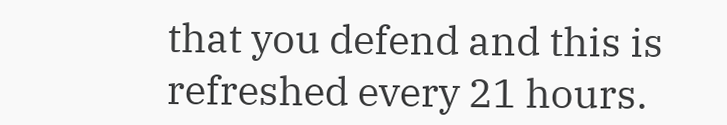that you defend and this is refreshed every 21 hours.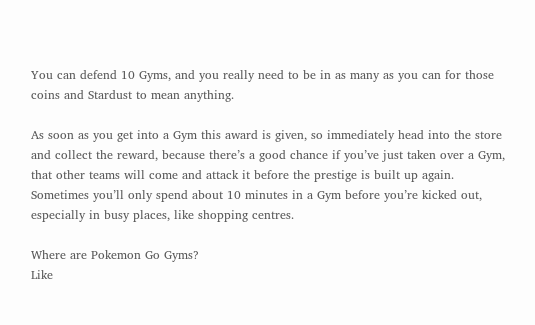You can defend 10 Gyms, and you really need to be in as many as you can for those coins and Stardust to mean anything.

As soon as you get into a Gym this award is given, so immediately head into the store and collect the reward, because there’s a good chance if you’ve just taken over a Gym, that other teams will come and attack it before the prestige is built up again. Sometimes you’ll only spend about 10 minutes in a Gym before you’re kicked out, especially in busy places, like shopping centres.

Where are Pokemon Go Gyms?
Like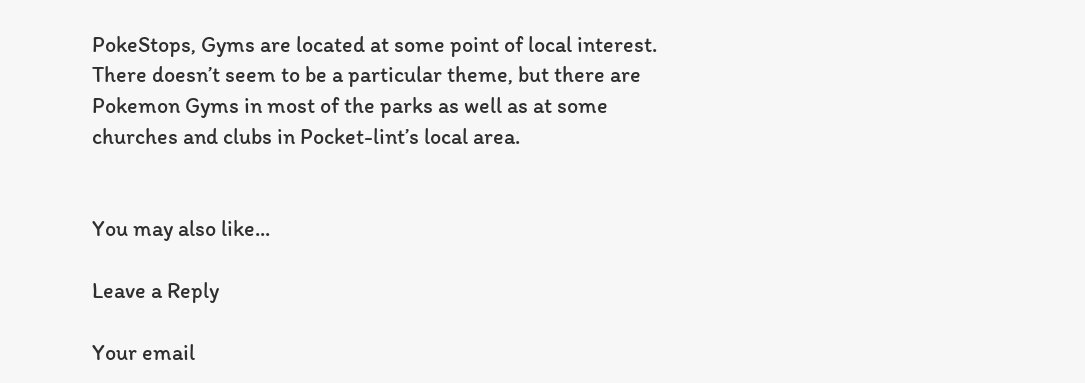PokeStops, Gyms are located at some point of local interest. There doesn’t seem to be a particular theme, but there are Pokemon Gyms in most of the parks as well as at some churches and clubs in Pocket-lint’s local area.


You may also like...

Leave a Reply

Your email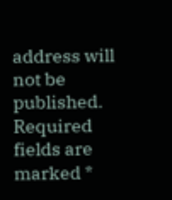address will not be published. Required fields are marked *